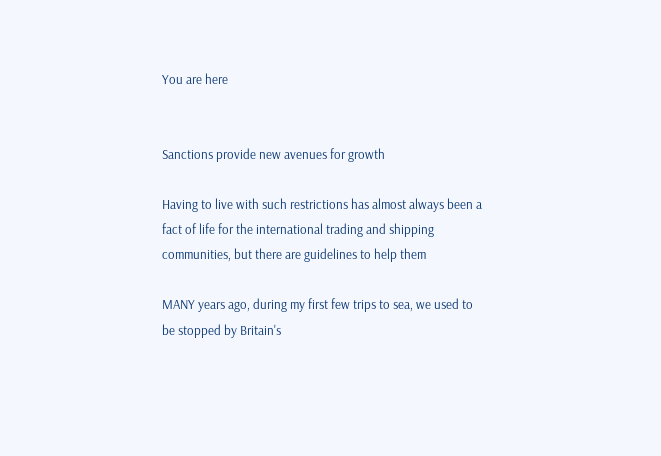You are here


Sanctions provide new avenues for growth

Having to live with such restrictions has almost always been a fact of life for the international trading and shipping communities, but there are guidelines to help them

MANY years ago, during my first few trips to sea, we used to be stopped by Britain's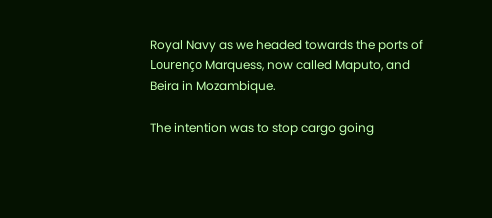Royal Navy as we headed towards the ports of Lourenço Marquess, now called Maputo, and Beira in Mozambique.

The intention was to stop cargo going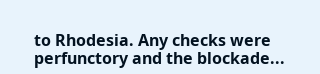to Rhodesia. Any checks were perfunctory and the blockade...